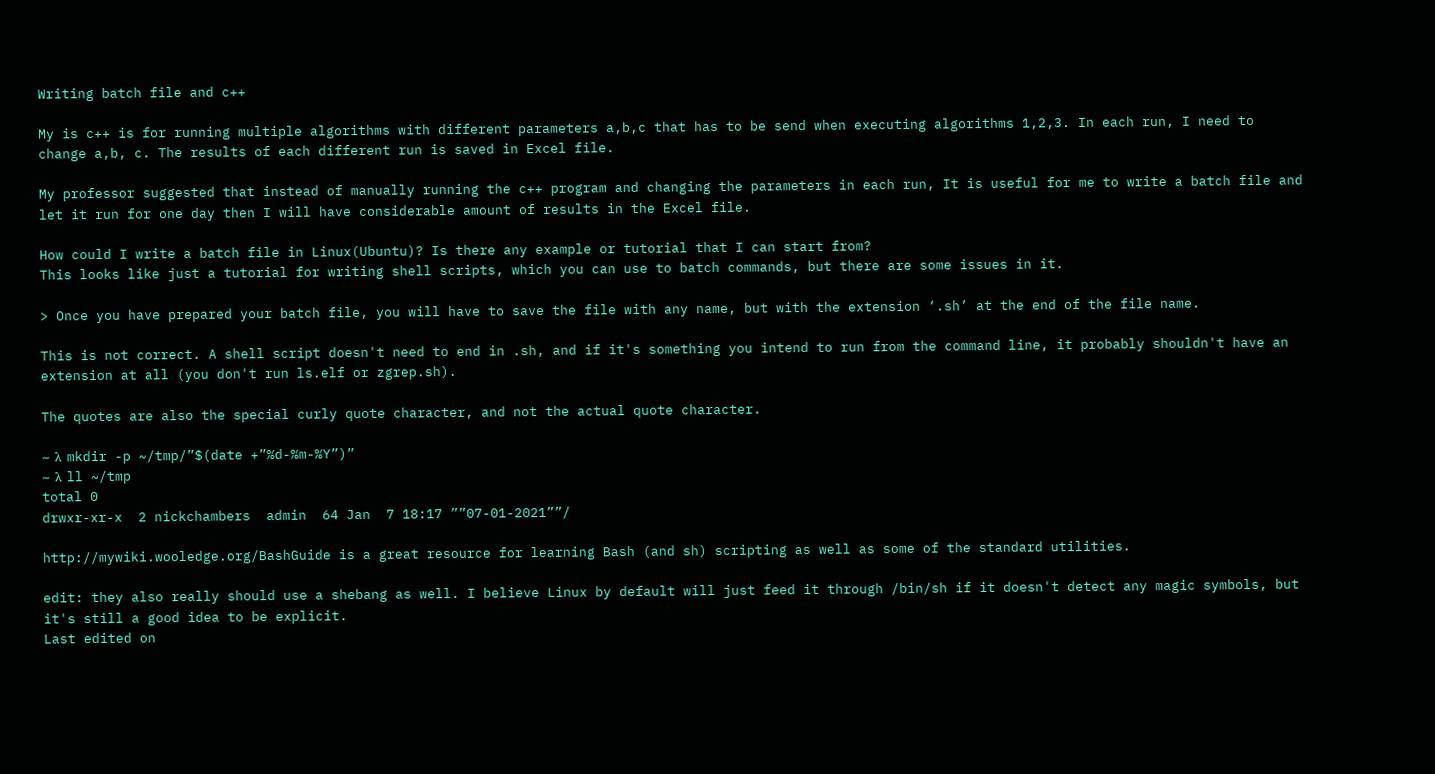Writing batch file and c++

My is c++ is for running multiple algorithms with different parameters a,b,c that has to be send when executing algorithms 1,2,3. In each run, I need to change a,b, c. The results of each different run is saved in Excel file.

My professor suggested that instead of manually running the c++ program and changing the parameters in each run, It is useful for me to write a batch file and let it run for one day then I will have considerable amount of results in the Excel file.

How could I write a batch file in Linux(Ubuntu)? Is there any example or tutorial that I can start from?
This looks like just a tutorial for writing shell scripts, which you can use to batch commands, but there are some issues in it.

> Once you have prepared your batch file, you will have to save the file with any name, but with the extension ‘.sh’ at the end of the file name.

This is not correct. A shell script doesn't need to end in .sh, and if it's something you intend to run from the command line, it probably shouldn't have an extension at all (you don't run ls.elf or zgrep.sh).

The quotes are also the special curly quote character, and not the actual quote character.

~ λ mkdir -p ~/tmp/”$(date +”%d-%m-%Y”)”
~ λ ll ~/tmp
total 0
drwxr-xr-x  2 nickchambers  admin  64 Jan  7 18:17 ””07-01-2021””/

http://mywiki.wooledge.org/BashGuide is a great resource for learning Bash (and sh) scripting as well as some of the standard utilities.

edit: they also really should use a shebang as well. I believe Linux by default will just feed it through /bin/sh if it doesn't detect any magic symbols, but it's still a good idea to be explicit.
Last edited on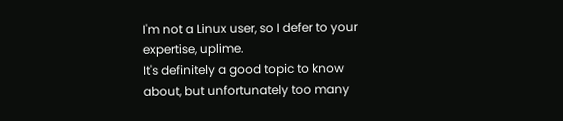I'm not a Linux user, so I defer to your expertise, uplime.
It's definitely a good topic to know about, but unfortunately too many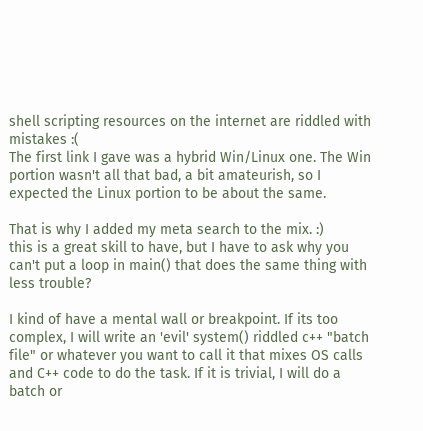shell scripting resources on the internet are riddled with mistakes :(
The first link I gave was a hybrid Win/Linux one. The Win portion wasn't all that bad, a bit amateurish, so I expected the Linux portion to be about the same.

That is why I added my meta search to the mix. :)
this is a great skill to have, but I have to ask why you can't put a loop in main() that does the same thing with less trouble?

I kind of have a mental wall or breakpoint. If its too complex, I will write an 'evil' system() riddled c++ "batch file" or whatever you want to call it that mixes OS calls and C++ code to do the task. If it is trivial, I will do a batch or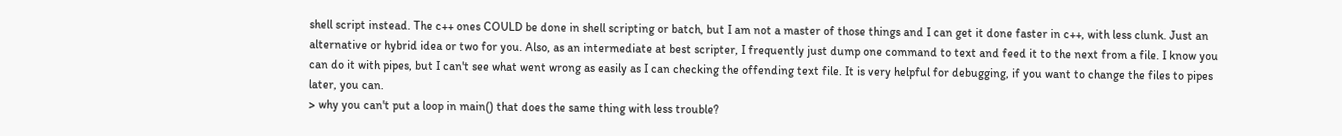shell script instead. The c++ ones COULD be done in shell scripting or batch, but I am not a master of those things and I can get it done faster in c++, with less clunk. Just an alternative or hybrid idea or two for you. Also, as an intermediate at best scripter, I frequently just dump one command to text and feed it to the next from a file. I know you can do it with pipes, but I can't see what went wrong as easily as I can checking the offending text file. It is very helpful for debugging, if you want to change the files to pipes later, you can.
> why you can't put a loop in main() that does the same thing with less trouble?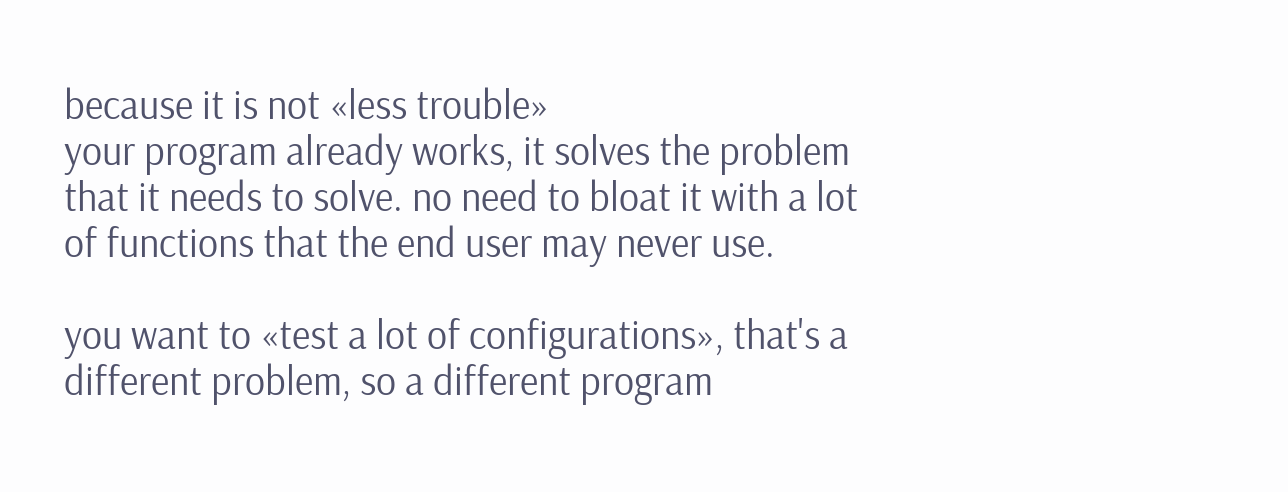because it is not «less trouble»
your program already works, it solves the problem that it needs to solve. no need to bloat it with a lot of functions that the end user may never use.

you want to «test a lot of configurations», that's a different problem, so a different program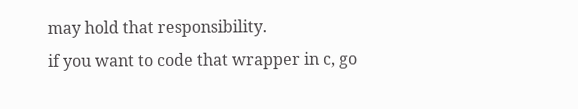may hold that responsibility.
if you want to code that wrapper in c, go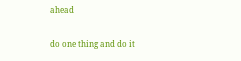ahead

do one thing and do it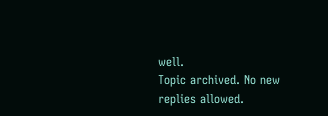well.
Topic archived. No new replies allowed.